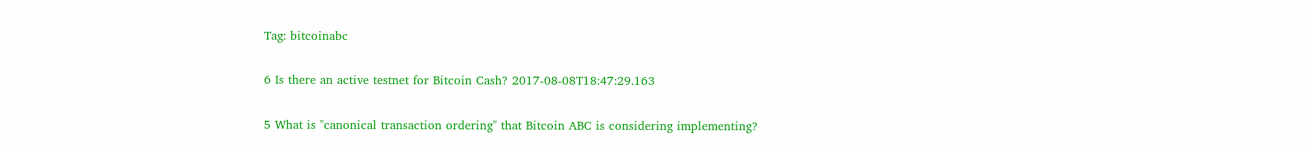Tag: bitcoinabc

6 Is there an active testnet for Bitcoin Cash? 2017-08-08T18:47:29.163

5 What is "canonical transaction ordering" that Bitcoin ABC is considering implementing?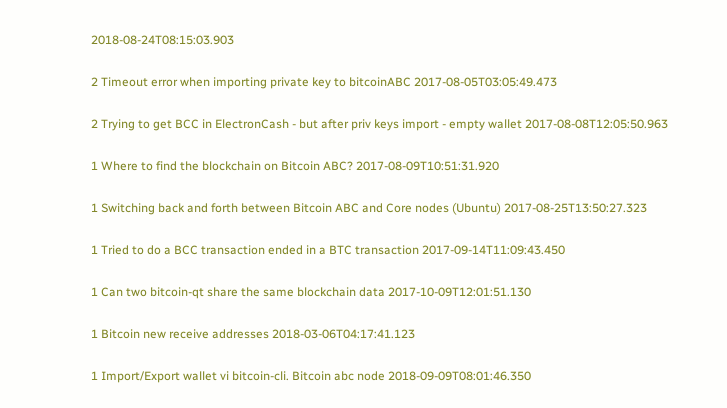2018-08-24T08:15:03.903

2 Timeout error when importing private key to bitcoinABC 2017-08-05T03:05:49.473

2 Trying to get BCC in ElectronCash - but after priv keys import - empty wallet 2017-08-08T12:05:50.963

1 Where to find the blockchain on Bitcoin ABC? 2017-08-09T10:51:31.920

1 Switching back and forth between Bitcoin ABC and Core nodes (Ubuntu) 2017-08-25T13:50:27.323

1 Tried to do a BCC transaction ended in a BTC transaction 2017-09-14T11:09:43.450

1 Can two bitcoin-qt share the same blockchain data 2017-10-09T12:01:51.130

1 Bitcoin new receive addresses 2018-03-06T04:17:41.123

1 Import/Export wallet vi bitcoin-cli. Bitcoin abc node 2018-09-09T08:01:46.350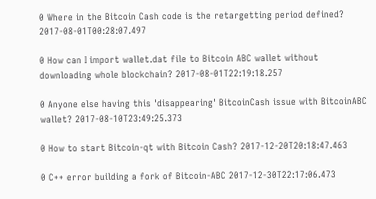0 Where in the Bitcoin Cash code is the retargetting period defined? 2017-08-01T00:28:07.497

0 How can I import wallet.dat file to Bitcoin ABC wallet without downloading whole blockchain? 2017-08-01T22:19:18.257

0 Anyone else having this 'disappearing' BitcoinCash issue with BitcoinABC wallet? 2017-08-10T23:49:25.373

0 How to start Bitcoin-qt with Bitcoin Cash? 2017-12-20T20:18:47.463

0 C++ error building a fork of Bitcoin-ABC 2017-12-30T22:17:06.473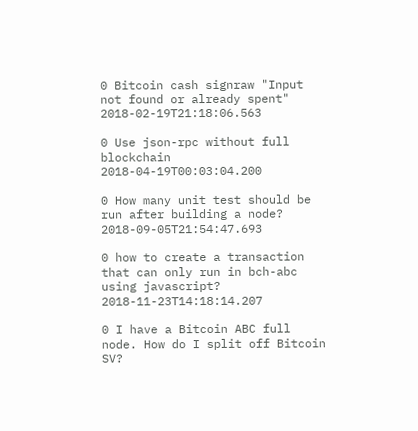0 Bitcoin cash signraw "Input not found or already spent" 2018-02-19T21:18:06.563

0 Use json-rpc without full blockchain 2018-04-19T00:03:04.200

0 How many unit test should be run after building a node? 2018-09-05T21:54:47.693

0 how to create a transaction that can only run in bch-abc using javascript? 2018-11-23T14:18:14.207

0 I have a Bitcoin ABC full node. How do I split off Bitcoin SV?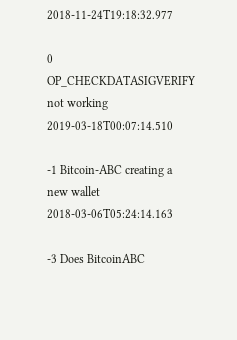2018-11-24T19:18:32.977

0 OP_CHECKDATASIGVERIFY not working 2019-03-18T00:07:14.510

-1 Bitcoin-ABC creating a new wallet 2018-03-06T05:24:14.163

-3 Does BitcoinABC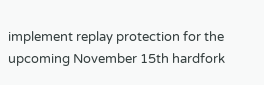implement replay protection for the upcoming November 15th hardfork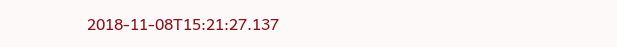2018-11-08T15:21:27.137